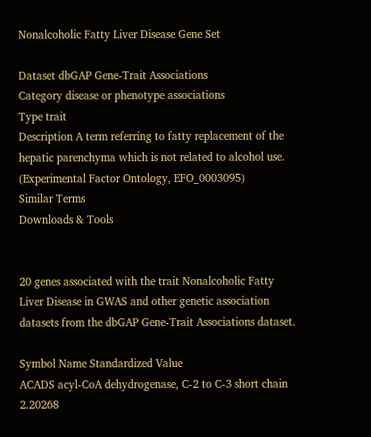Nonalcoholic Fatty Liver Disease Gene Set

Dataset dbGAP Gene-Trait Associations
Category disease or phenotype associations
Type trait
Description A term referring to fatty replacement of the hepatic parenchyma which is not related to alcohol use. (Experimental Factor Ontology, EFO_0003095)
Similar Terms
Downloads & Tools


20 genes associated with the trait Nonalcoholic Fatty Liver Disease in GWAS and other genetic association datasets from the dbGAP Gene-Trait Associations dataset.

Symbol Name Standardized Value
ACADS acyl-CoA dehydrogenase, C-2 to C-3 short chain 2.20268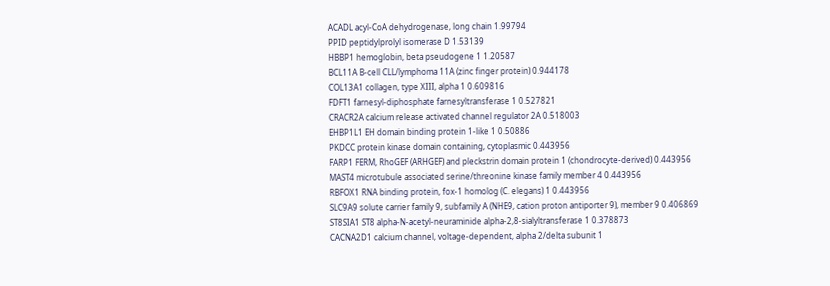ACADL acyl-CoA dehydrogenase, long chain 1.99794
PPID peptidylprolyl isomerase D 1.53139
HBBP1 hemoglobin, beta pseudogene 1 1.20587
BCL11A B-cell CLL/lymphoma 11A (zinc finger protein) 0.944178
COL13A1 collagen, type XIII, alpha 1 0.609816
FDFT1 farnesyl-diphosphate farnesyltransferase 1 0.527821
CRACR2A calcium release activated channel regulator 2A 0.518003
EHBP1L1 EH domain binding protein 1-like 1 0.50886
PKDCC protein kinase domain containing, cytoplasmic 0.443956
FARP1 FERM, RhoGEF (ARHGEF) and pleckstrin domain protein 1 (chondrocyte-derived) 0.443956
MAST4 microtubule associated serine/threonine kinase family member 4 0.443956
RBFOX1 RNA binding protein, fox-1 homolog (C. elegans) 1 0.443956
SLC9A9 solute carrier family 9, subfamily A (NHE9, cation proton antiporter 9), member 9 0.406869
ST8SIA1 ST8 alpha-N-acetyl-neuraminide alpha-2,8-sialyltransferase 1 0.378873
CACNA2D1 calcium channel, voltage-dependent, alpha 2/delta subunit 1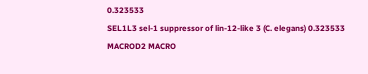0.323533
SEL1L3 sel-1 suppressor of lin-12-like 3 (C. elegans) 0.323533
MACROD2 MACRO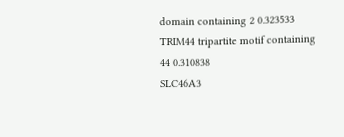domain containing 2 0.323533
TRIM44 tripartite motif containing 44 0.310838
SLC46A3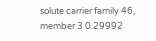solute carrier family 46, member 3 0.29992